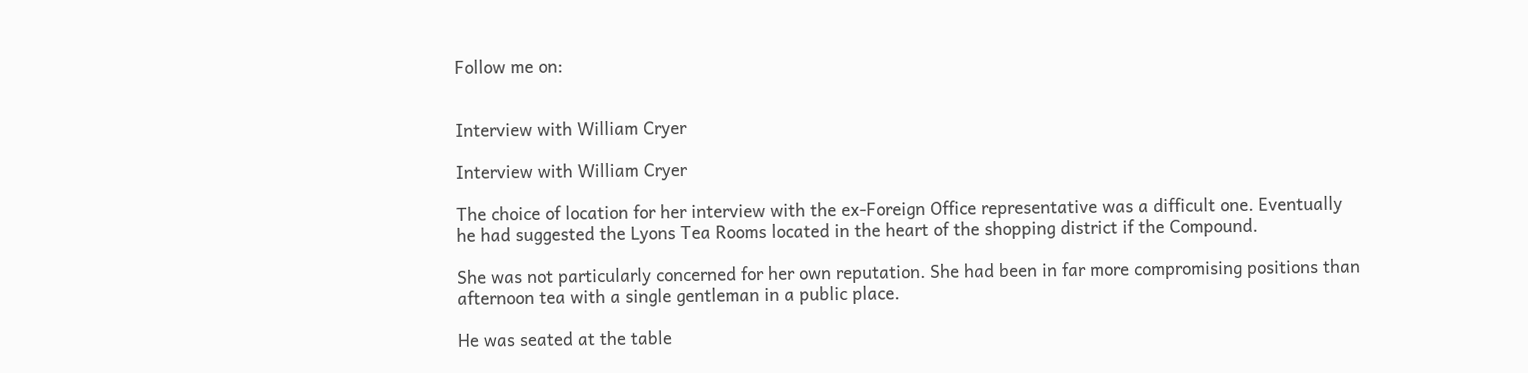Follow me on:


Interview with William Cryer

Interview with William Cryer

The choice of location for her interview with the ex-Foreign Office representative was a difficult one. Eventually he had suggested the Lyons Tea Rooms located in the heart of the shopping district if the Compound.

She was not particularly concerned for her own reputation. She had been in far more compromising positions than afternoon tea with a single gentleman in a public place.

He was seated at the table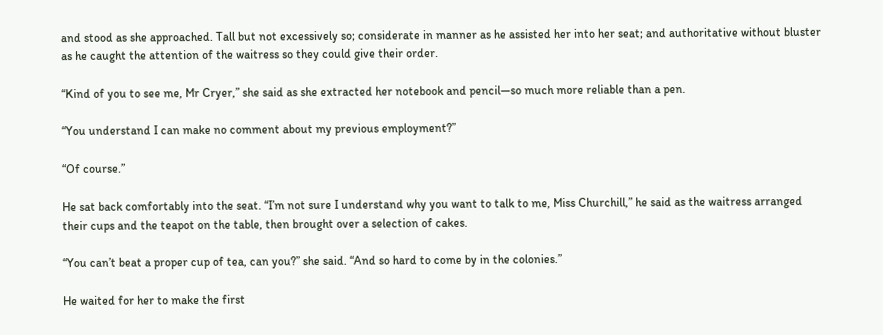and stood as she approached. Tall but not excessively so; considerate in manner as he assisted her into her seat; and authoritative without bluster as he caught the attention of the waitress so they could give their order.

“Kind of you to see me, Mr Cryer,” she said as she extracted her notebook and pencil—so much more reliable than a pen.

“You understand I can make no comment about my previous employment?”

“Of course.”

He sat back comfortably into the seat. “I’m not sure I understand why you want to talk to me, Miss Churchill,” he said as the waitress arranged their cups and the teapot on the table, then brought over a selection of cakes.

“You can’t beat a proper cup of tea, can you?” she said. “And so hard to come by in the colonies.”

He waited for her to make the first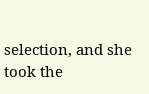selection, and she took the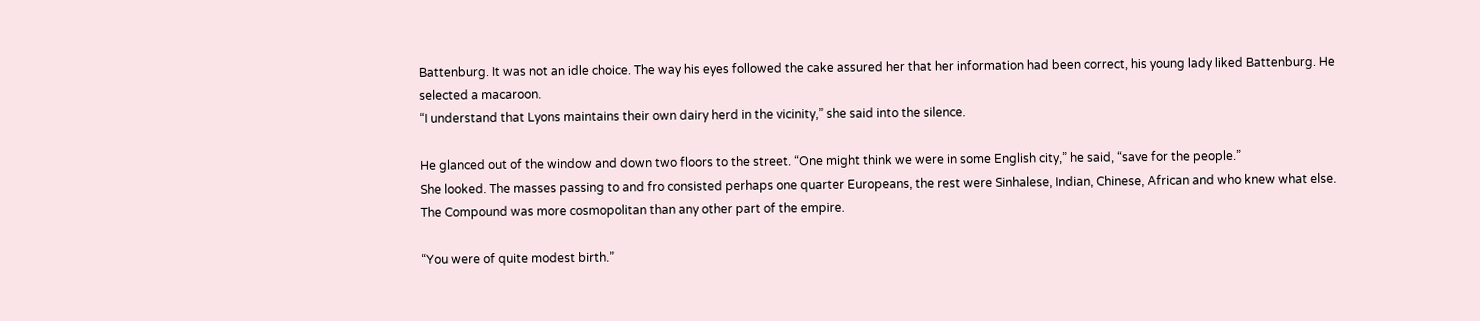Battenburg. It was not an idle choice. The way his eyes followed the cake assured her that her information had been correct, his young lady liked Battenburg. He selected a macaroon.
“I understand that Lyons maintains their own dairy herd in the vicinity,” she said into the silence.

He glanced out of the window and down two floors to the street. “One might think we were in some English city,” he said, “save for the people.”
She looked. The masses passing to and fro consisted perhaps one quarter Europeans, the rest were Sinhalese, Indian, Chinese, African and who knew what else. The Compound was more cosmopolitan than any other part of the empire.

“You were of quite modest birth.”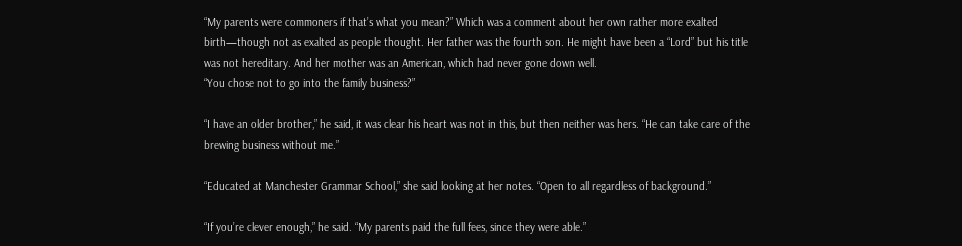“My parents were commoners if that’s what you mean?” Which was a comment about her own rather more exalted birth—though not as exalted as people thought. Her father was the fourth son. He might have been a “Lord” but his title was not hereditary. And her mother was an American, which had never gone down well.
“You chose not to go into the family business?”

“I have an older brother,” he said, it was clear his heart was not in this, but then neither was hers. “He can take care of the brewing business without me.”

“Educated at Manchester Grammar School,” she said looking at her notes. “Open to all regardless of background.”

“If you’re clever enough,” he said. “My parents paid the full fees, since they were able.”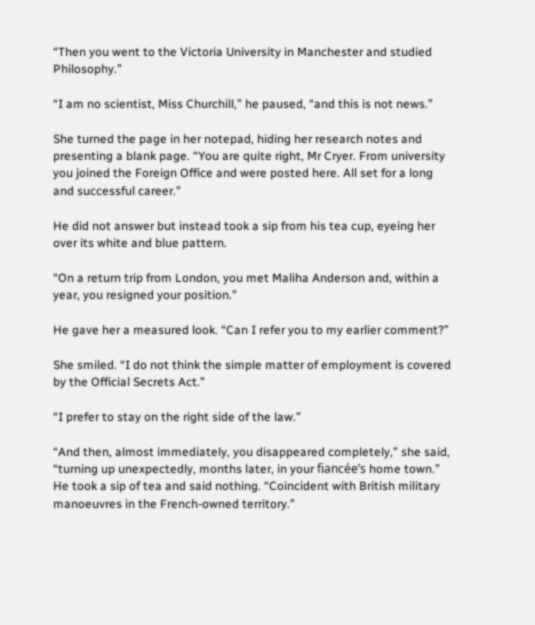“Then you went to the Victoria University in Manchester and studied Philosophy.”

“I am no scientist, Miss Churchill,” he paused, “and this is not news.”

She turned the page in her notepad, hiding her research notes and presenting a blank page. “You are quite right, Mr Cryer. From university you joined the Foreign Office and were posted here. All set for a long and successful career.”

He did not answer but instead took a sip from his tea cup, eyeing her over its white and blue pattern.

“On a return trip from London, you met Maliha Anderson and, within a year, you resigned your position.”

He gave her a measured look. “Can I refer you to my earlier comment?”

She smiled. “I do not think the simple matter of employment is covered by the Official Secrets Act.”

“I prefer to stay on the right side of the law.”

“And then, almost immediately, you disappeared completely,” she said, “turning up unexpectedly, months later, in your fiancée’s home town.” He took a sip of tea and said nothing. “Coincident with British military manoeuvres in the French-owned territory.”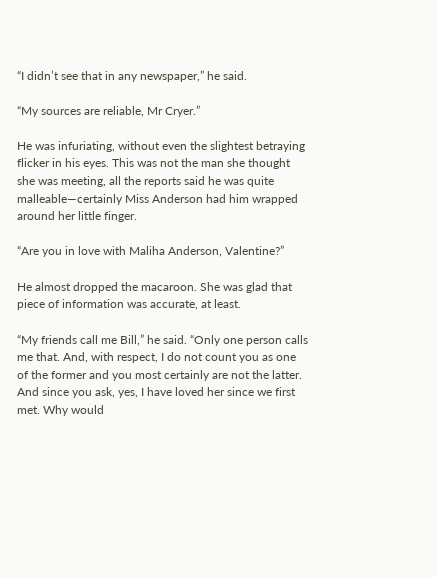“I didn’t see that in any newspaper,” he said.

“My sources are reliable, Mr Cryer.”

He was infuriating, without even the slightest betraying flicker in his eyes. This was not the man she thought she was meeting, all the reports said he was quite malleable—certainly Miss Anderson had him wrapped around her little finger.

“Are you in love with Maliha Anderson, Valentine?”

He almost dropped the macaroon. She was glad that piece of information was accurate, at least.

“My friends call me Bill,” he said. “Only one person calls me that. And, with respect, I do not count you as one of the former and you most certainly are not the latter. And since you ask, yes, I have loved her since we first met. Why would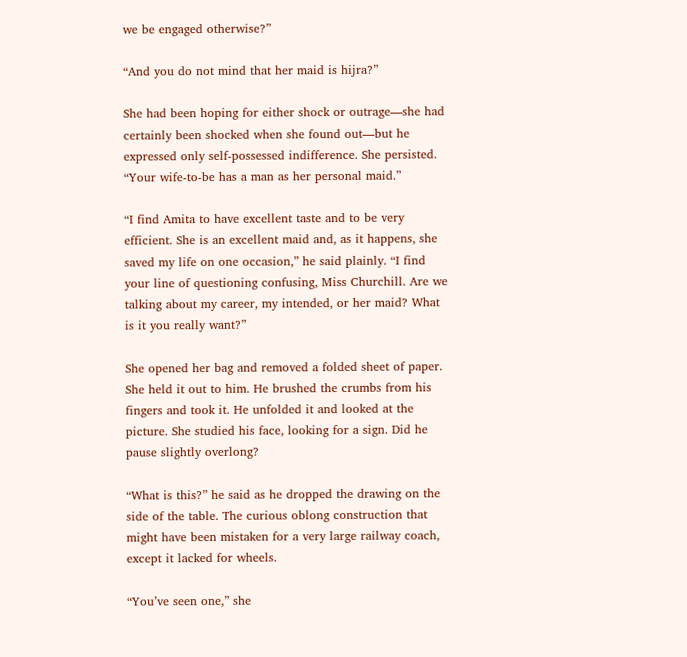we be engaged otherwise?”

“And you do not mind that her maid is hijra?”

She had been hoping for either shock or outrage—she had certainly been shocked when she found out—but he expressed only self-possessed indifference. She persisted. “Your wife-to-be has a man as her personal maid.”

“I find Amita to have excellent taste and to be very efficient. She is an excellent maid and, as it happens, she saved my life on one occasion,” he said plainly. “I find your line of questioning confusing, Miss Churchill. Are we talking about my career, my intended, or her maid? What is it you really want?”

She opened her bag and removed a folded sheet of paper. She held it out to him. He brushed the crumbs from his fingers and took it. He unfolded it and looked at the picture. She studied his face, looking for a sign. Did he pause slightly overlong?

“What is this?” he said as he dropped the drawing on the side of the table. The curious oblong construction that might have been mistaken for a very large railway coach, except it lacked for wheels.

“You’ve seen one,” she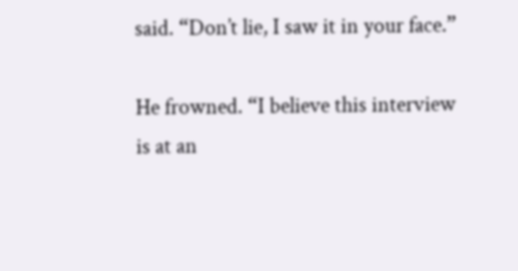said. “Don’t lie, I saw it in your face.”

He frowned. “I believe this interview is at an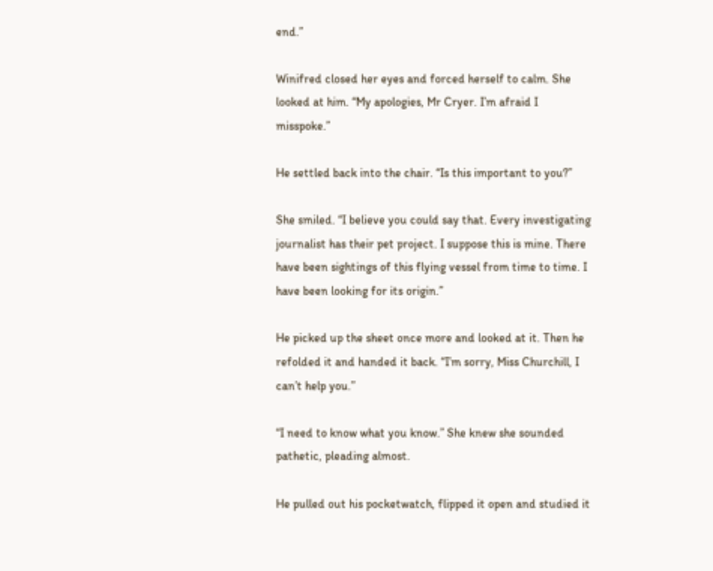end.”

Winifred closed her eyes and forced herself to calm. She looked at him. “My apologies, Mr Cryer. I’m afraid I misspoke.”

He settled back into the chair. “Is this important to you?”

She smiled. “I believe you could say that. Every investigating journalist has their pet project. I suppose this is mine. There have been sightings of this flying vessel from time to time. I have been looking for its origin.”

He picked up the sheet once more and looked at it. Then he refolded it and handed it back. “I’m sorry, Miss Churchill, I can’t help you.”

“I need to know what you know.” She knew she sounded pathetic, pleading almost.

He pulled out his pocketwatch, flipped it open and studied it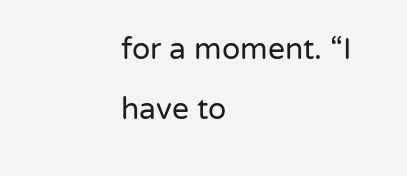for a moment. “I have to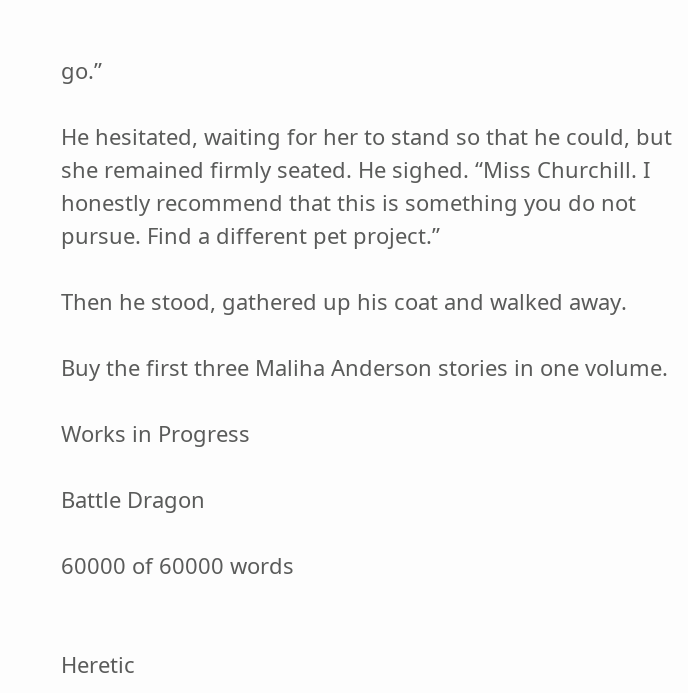go.”

He hesitated, waiting for her to stand so that he could, but she remained firmly seated. He sighed. “Miss Churchill. I honestly recommend that this is something you do not pursue. Find a different pet project.”

Then he stood, gathered up his coat and walked away.

Buy the first three Maliha Anderson stories in one volume.

Works in Progress

Battle Dragon

60000 of 60000 words


Heretic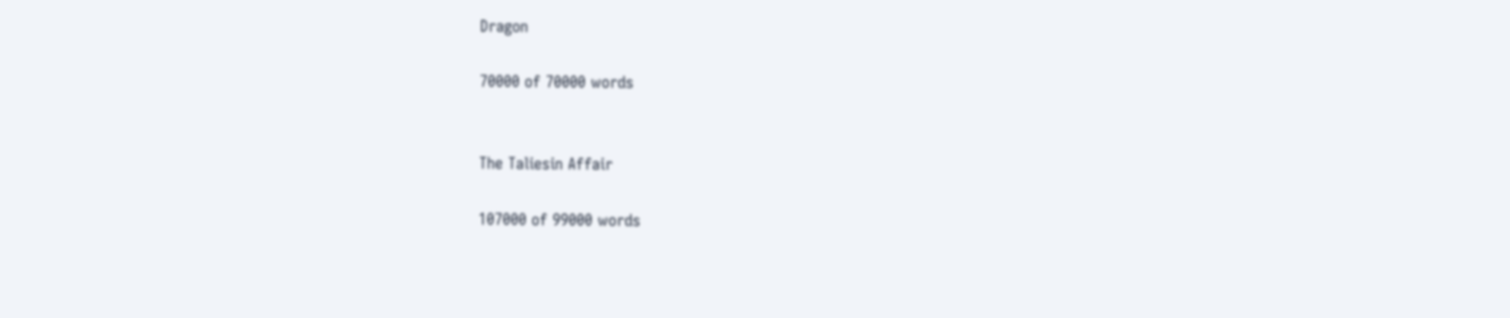Dragon

70000 of 70000 words


The Taliesin Affair

107000 of 99000 words